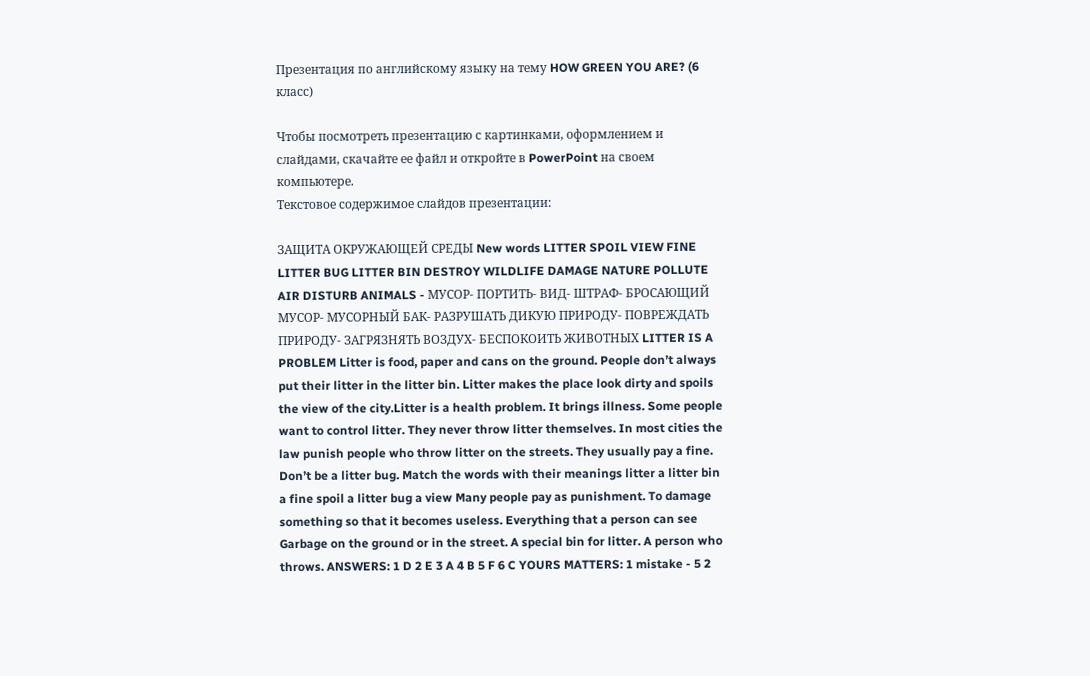Презентация по английскому языку на тему HOW GREEN YOU ARE? (6 класс)

Чтобы посмотреть презентацию с картинками, оформлением и слайдами, скачайте ее файл и откройте в PowerPoint на своем компьютере.
Текстовое содержимое слайдов презентации:

ЗАЩИТА ОКРУЖАЮЩЕЙ СРЕДЫ New words LITTER SPOIL VIEW FINE LITTER BUG LITTER BIN DESTROY WILDLIFE DAMAGE NATURE POLLUTE AIR DISTURB ANIMALS - МУСОР- ПОРТИТЬ- ВИД- ШТРАФ- БРОСАЮЩИЙ МУСОР- МУСОРНЫЙ БАК- РАЗРУШАТЬ ДИКУЮ ПРИРОДУ- ПОВРЕЖДАТЬ ПРИРОДУ- ЗАГРЯЗНЯТЬ ВОЗДУХ- БЕСПОКОИТЬ ЖИВОТНЫХ LITTER IS A PROBLEM Litter is food, paper and cans on the ground. People don’t always put their litter in the litter bin. Litter makes the place look dirty and spoils the view of the city.Litter is a health problem. It brings illness. Some people want to control litter. They never throw litter themselves. In most cities the law punish people who throw litter on the streets. They usually pay a fine. Don’t be a litter bug. Match the words with their meanings litter a litter bin a fine spoil a litter bug a view Many people pay as punishment. To damage something so that it becomes useless. Everything that a person can see Garbage on the ground or in the street. A special bin for litter. A person who throws. ANSWERS: 1 D 2 E 3 A 4 B 5 F 6 C YOURS MATTERS: 1 mistake - 5 2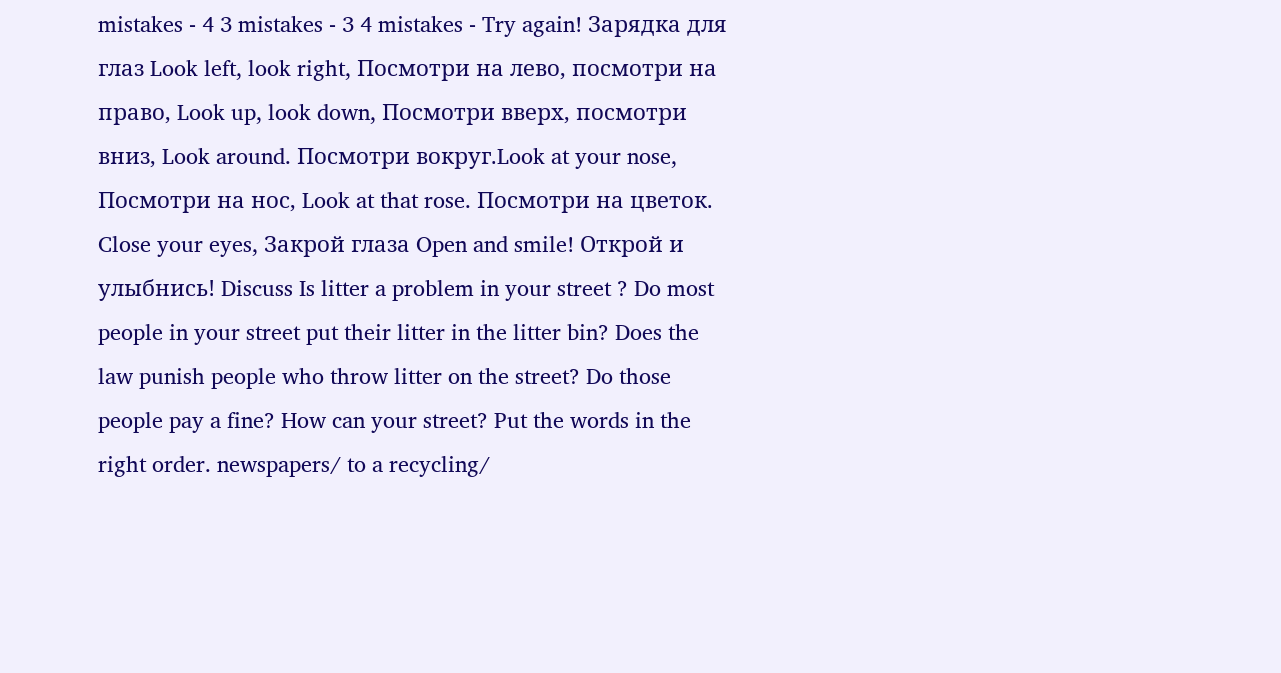mistakes - 4 3 mistakes - 3 4 mistakes - Try again! Зарядка для глаз Look left, look right, Посмотри на лево, посмотри на право, Look up, look down, Посмотри вверх, посмотри вниз, Look around. Посмотри вокруг.Look at your nose, Посмотри на нос, Look at that rose. Посмотри на цветок. Close your eyes, Закрой глаза Open and smile! Открой и улыбнись! Discuss Is litter a problem in your street ? Do most people in your street put their litter in the litter bin? Does the law punish people who throw litter on the street? Do those people pay a fine? How can your street? Put the words in the right order. newspapers/ to a recycling/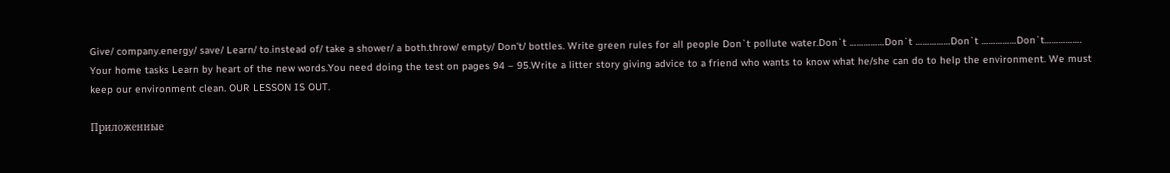Give/ company.energy/ save/ Learn/ to.instead of/ take a shower/ a both.throw/ empty/ Don’t/ bottles. Write green rules for all people Don`t pollute water.Don`t ……………Don`t ……………Don`t ……………Don`t……………. Your home tasks Learn by heart of the new words.You need doing the test on pages 94 – 95.Write a litter story giving advice to a friend who wants to know what he/she can do to help the environment. We must keep our environment clean. OUR LESSON IS OUT.

Приложенные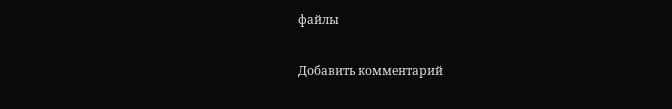файлы

Добавить комментарий